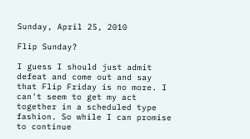Sunday, April 25, 2010

Flip Sunday?

I guess I should just admit defeat and come out and say that Flip Friday is no more. I can't seem to get my act together in a scheduled type fashion. So while I can promise to continue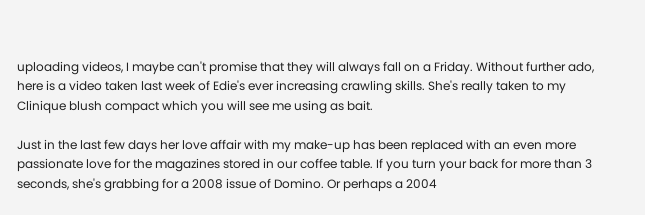uploading videos, I maybe can't promise that they will always fall on a Friday. Without further ado, here is a video taken last week of Edie's ever increasing crawling skills. She's really taken to my Clinique blush compact which you will see me using as bait.

Just in the last few days her love affair with my make-up has been replaced with an even more passionate love for the magazines stored in our coffee table. If you turn your back for more than 3 seconds, she's grabbing for a 2008 issue of Domino. Or perhaps a 2004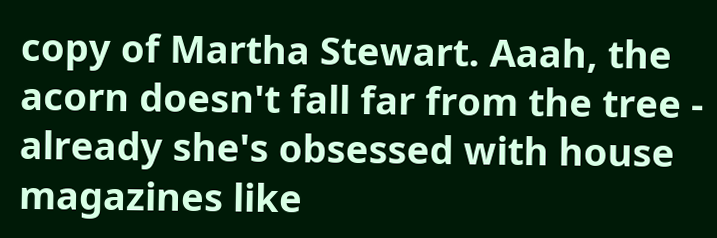copy of Martha Stewart. Aaah, the acorn doesn't fall far from the tree - already she's obsessed with house magazines like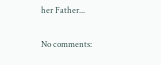her Father...

No comments: